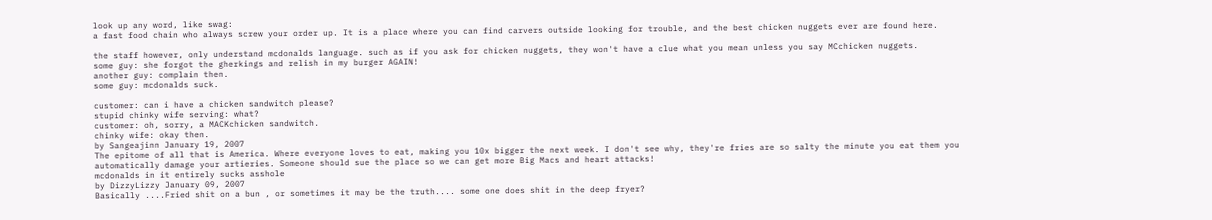look up any word, like swag:
a fast food chain who always screw your order up. It is a place where you can find carvers outside looking for trouble, and the best chicken nuggets ever are found here.

the staff however, only understand mcdonalds language. such as if you ask for chicken nuggets, they won't have a clue what you mean unless you say MCchicken nuggets.
some guy: she forgot the gherkings and relish in my burger AGAIN!
another guy: complain then.
some guy: mcdonalds suck.

customer: can i have a chicken sandwitch please?
stupid chinky wife serving: what?
customer: oh, sorry, a MACKchicken sandwitch.
chinky wife: okay then.
by Sangeajinn January 19, 2007
The epitome of all that is America. Where everyone loves to eat, making you 10x bigger the next week. I don't see why, they're fries are so salty the minute you eat them you automatically damage your artieries. Someone should sue the place so we can get more Big Macs and heart attacks!
mcdonalds in it entirely sucks asshole
by DizzyLizzy January 09, 2007
Basically ....Fried shit on a bun , or sometimes it may be the truth.... some one does shit in the deep fryer?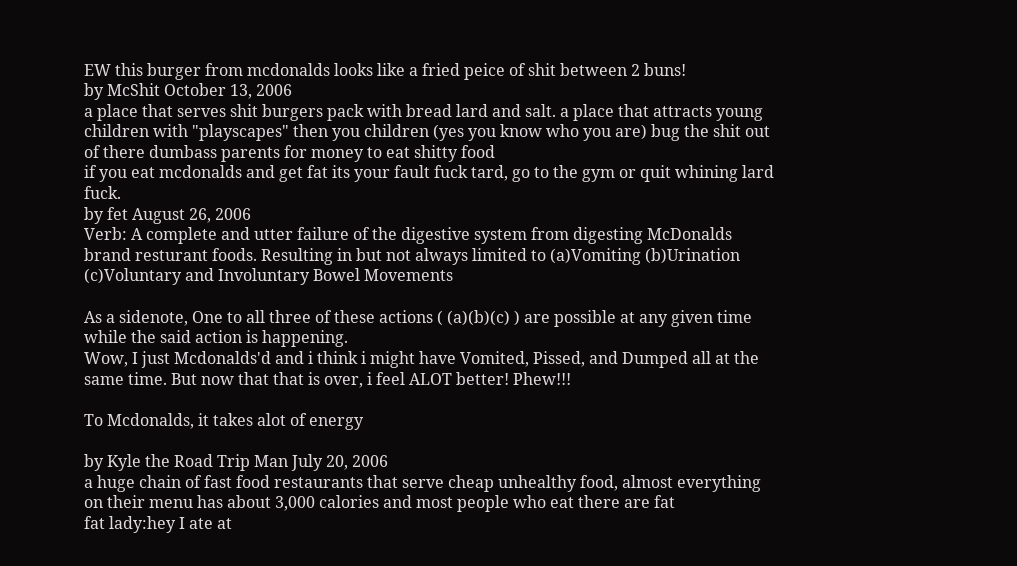EW this burger from mcdonalds looks like a fried peice of shit between 2 buns!
by McShit October 13, 2006
a place that serves shit burgers pack with bread lard and salt. a place that attracts young children with "playscapes" then you children (yes you know who you are) bug the shit out of there dumbass parents for money to eat shitty food
if you eat mcdonalds and get fat its your fault fuck tard, go to the gym or quit whining lard fuck.
by fet August 26, 2006
Verb: A complete and utter failure of the digestive system from digesting McDonalds brand resturant foods. Resulting in but not always limited to (a)Vomiting (b)Urination (c)Voluntary and Involuntary Bowel Movements

As a sidenote, One to all three of these actions ( (a)(b)(c) ) are possible at any given time while the said action is happening.
Wow, I just Mcdonalds'd and i think i might have Vomited, Pissed, and Dumped all at the same time. But now that that is over, i feel ALOT better! Phew!!!

To Mcdonalds, it takes alot of energy

by Kyle the Road Trip Man July 20, 2006
a huge chain of fast food restaurants that serve cheap unhealthy food, almost everything on their menu has about 3,000 calories and most people who eat there are fat
fat lady:hey I ate at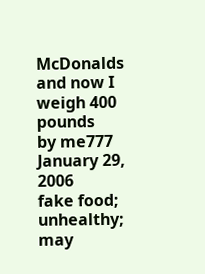McDonalds and now I weigh 400 pounds
by me777 January 29, 2006
fake food; unhealthy; may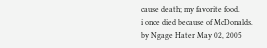cause death; my favorite food.
i once died because of McDonalds.
by Ngage Hater May 02, 2005